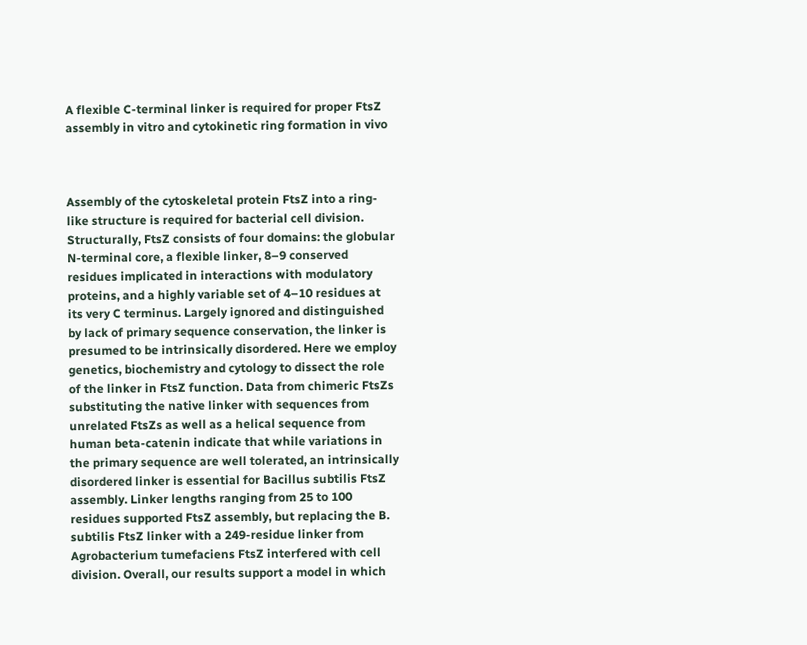A flexible C-terminal linker is required for proper FtsZ assembly in vitro and cytokinetic ring formation in vivo



Assembly of the cytoskeletal protein FtsZ into a ring-like structure is required for bacterial cell division. Structurally, FtsZ consists of four domains: the globular N-terminal core, a flexible linker, 8–9 conserved residues implicated in interactions with modulatory proteins, and a highly variable set of 4–10 residues at its very C terminus. Largely ignored and distinguished by lack of primary sequence conservation, the linker is presumed to be intrinsically disordered. Here we employ genetics, biochemistry and cytology to dissect the role of the linker in FtsZ function. Data from chimeric FtsZs substituting the native linker with sequences from unrelated FtsZs as well as a helical sequence from human beta-catenin indicate that while variations in the primary sequence are well tolerated, an intrinsically disordered linker is essential for Bacillus subtilis FtsZ assembly. Linker lengths ranging from 25 to 100 residues supported FtsZ assembly, but replacing the B. subtilis FtsZ linker with a 249-residue linker from Agrobacterium tumefaciens FtsZ interfered with cell division. Overall, our results support a model in which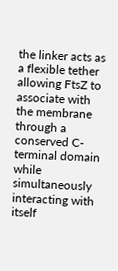the linker acts as a flexible tether allowing FtsZ to associate with the membrane through a conserved C-terminal domain while simultaneously interacting with itself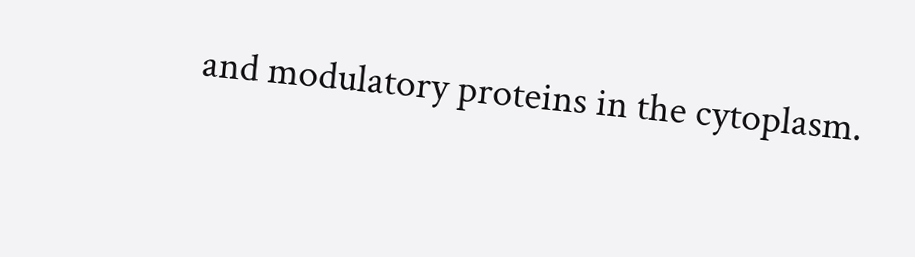and modulatory proteins in the cytoplasm.